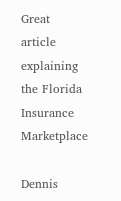Great article explaining the Florida Insurance Marketplace

Dennis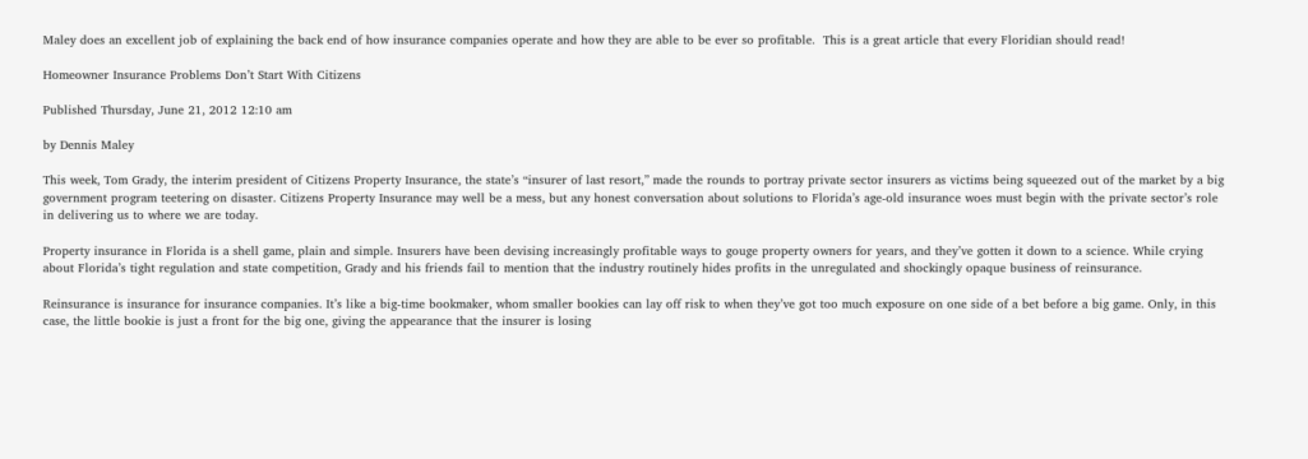Maley does an excellent job of explaining the back end of how insurance companies operate and how they are able to be ever so profitable.  This is a great article that every Floridian should read!

Homeowner Insurance Problems Don’t Start With Citizens

Published Thursday, June 21, 2012 12:10 am

by Dennis Maley

This week, Tom Grady, the interim president of Citizens Property Insurance, the state’s “insurer of last resort,” made the rounds to portray private sector insurers as victims being squeezed out of the market by a big government program teetering on disaster. Citizens Property Insurance may well be a mess, but any honest conversation about solutions to Florida’s age-old insurance woes must begin with the private sector’s role in delivering us to where we are today.

Property insurance in Florida is a shell game, plain and simple. Insurers have been devising increasingly profitable ways to gouge property owners for years, and they’ve gotten it down to a science. While crying about Florida’s tight regulation and state competition, Grady and his friends fail to mention that the industry routinely hides profits in the unregulated and shockingly opaque business of reinsurance.

Reinsurance is insurance for insurance companies. It’s like a big-time bookmaker, whom smaller bookies can lay off risk to when they’ve got too much exposure on one side of a bet before a big game. Only, in this case, the little bookie is just a front for the big one, giving the appearance that the insurer is losing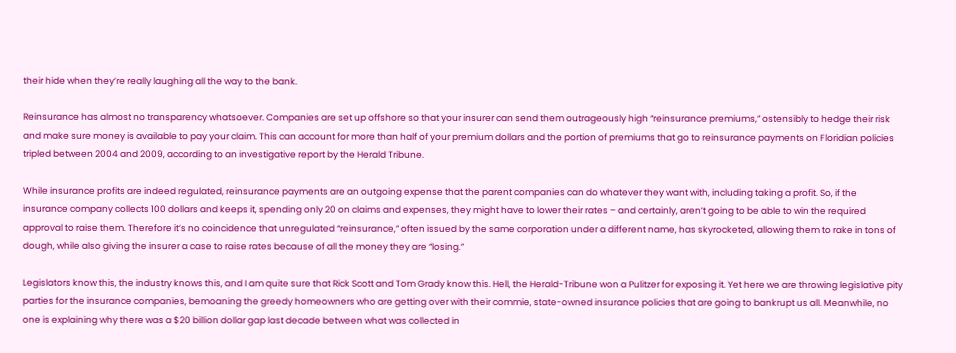their hide when they’re really laughing all the way to the bank.

Reinsurance has almost no transparency whatsoever. Companies are set up offshore so that your insurer can send them outrageously high “reinsurance premiums,” ostensibly to hedge their risk and make sure money is available to pay your claim. This can account for more than half of your premium dollars and the portion of premiums that go to reinsurance payments on Floridian policies tripled between 2004 and 2009, according to an investigative report by the Herald Tribune.

While insurance profits are indeed regulated, reinsurance payments are an outgoing expense that the parent companies can do whatever they want with, including taking a profit. So, if the insurance company collects 100 dollars and keeps it, spending only 20 on claims and expenses, they might have to lower their rates – and certainly, aren’t going to be able to win the required approval to raise them. Therefore it’s no coincidence that unregulated “reinsurance,” often issued by the same corporation under a different name, has skyrocketed, allowing them to rake in tons of dough, while also giving the insurer a case to raise rates because of all the money they are “losing.”

Legislators know this, the industry knows this, and I am quite sure that Rick Scott and Tom Grady know this. Hell, the Herald-Tribune won a Pulitzer for exposing it. Yet here we are throwing legislative pity parties for the insurance companies, bemoaning the greedy homeowners who are getting over with their commie, state-owned insurance policies that are going to bankrupt us all. Meanwhile, no one is explaining why there was a $20 billion dollar gap last decade between what was collected in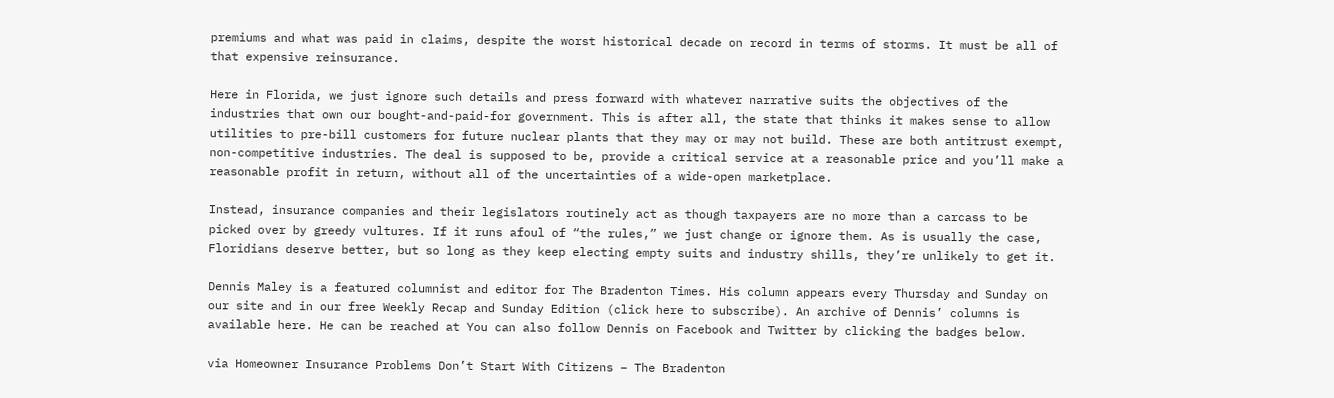premiums and what was paid in claims, despite the worst historical decade on record in terms of storms. It must be all of that expensive reinsurance.

Here in Florida, we just ignore such details and press forward with whatever narrative suits the objectives of the industries that own our bought-and-paid-for government. This is after all, the state that thinks it makes sense to allow utilities to pre-bill customers for future nuclear plants that they may or may not build. These are both antitrust exempt, non-competitive industries. The deal is supposed to be, provide a critical service at a reasonable price and you’ll make a reasonable profit in return, without all of the uncertainties of a wide-open marketplace.

Instead, insurance companies and their legislators routinely act as though taxpayers are no more than a carcass to be picked over by greedy vultures. If it runs afoul of “the rules,” we just change or ignore them. As is usually the case, Floridians deserve better, but so long as they keep electing empty suits and industry shills, they’re unlikely to get it.

Dennis Maley is a featured columnist and editor for The Bradenton Times. His column appears every Thursday and Sunday on our site and in our free Weekly Recap and Sunday Edition (click here to subscribe). An archive of Dennis’ columns is available here. He can be reached at You can also follow Dennis on Facebook and Twitter by clicking the badges below.

via Homeowner Insurance Problems Don’t Start With Citizens – The Bradenton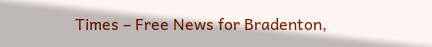Times – Free News for Bradenton,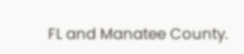FL and Manatee County.